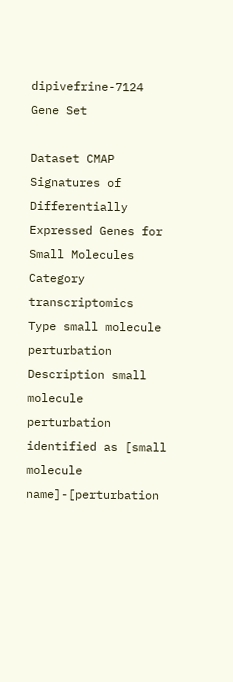dipivefrine-7124 Gene Set

Dataset CMAP Signatures of Differentially Expressed Genes for Small Molecules
Category transcriptomics
Type small molecule perturbation
Description small molecule perturbation identified as [small molecule name]-[perturbation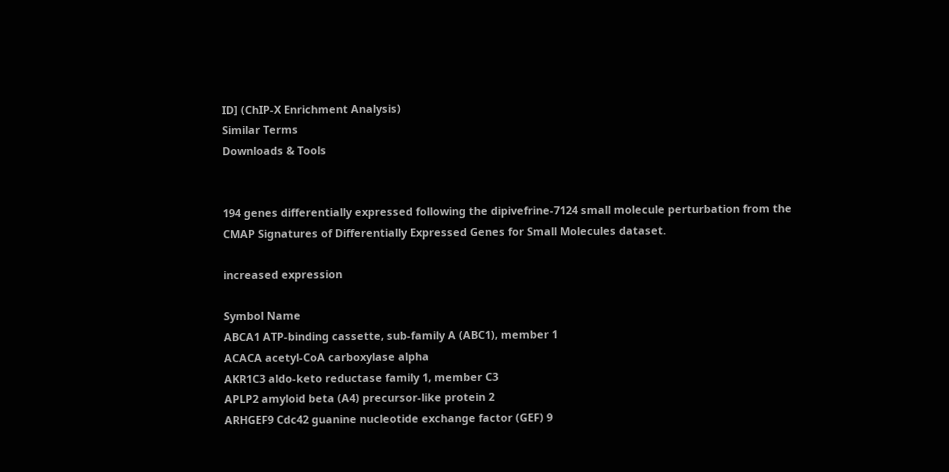ID] (ChIP-X Enrichment Analysis)
Similar Terms
Downloads & Tools


194 genes differentially expressed following the dipivefrine-7124 small molecule perturbation from the CMAP Signatures of Differentially Expressed Genes for Small Molecules dataset.

increased expression

Symbol Name
ABCA1 ATP-binding cassette, sub-family A (ABC1), member 1
ACACA acetyl-CoA carboxylase alpha
AKR1C3 aldo-keto reductase family 1, member C3
APLP2 amyloid beta (A4) precursor-like protein 2
ARHGEF9 Cdc42 guanine nucleotide exchange factor (GEF) 9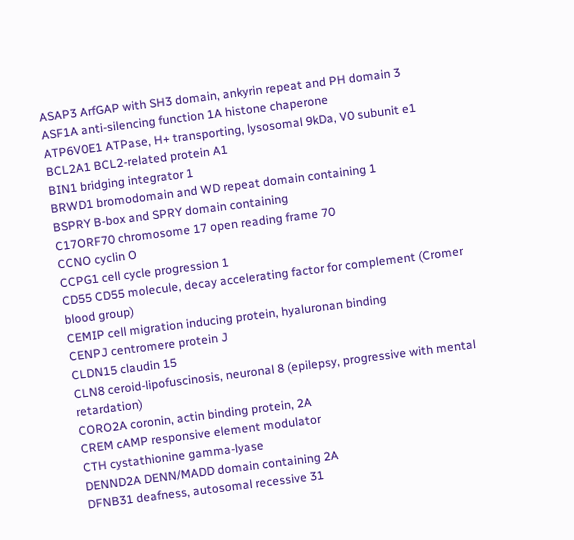ASAP3 ArfGAP with SH3 domain, ankyrin repeat and PH domain 3
ASF1A anti-silencing function 1A histone chaperone
ATP6V0E1 ATPase, H+ transporting, lysosomal 9kDa, V0 subunit e1
BCL2A1 BCL2-related protein A1
BIN1 bridging integrator 1
BRWD1 bromodomain and WD repeat domain containing 1
BSPRY B-box and SPRY domain containing
C17ORF70 chromosome 17 open reading frame 70
CCNO cyclin O
CCPG1 cell cycle progression 1
CD55 CD55 molecule, decay accelerating factor for complement (Cromer blood group)
CEMIP cell migration inducing protein, hyaluronan binding
CENPJ centromere protein J
CLDN15 claudin 15
CLN8 ceroid-lipofuscinosis, neuronal 8 (epilepsy, progressive with mental retardation)
CORO2A coronin, actin binding protein, 2A
CREM cAMP responsive element modulator
CTH cystathionine gamma-lyase
DENND2A DENN/MADD domain containing 2A
DFNB31 deafness, autosomal recessive 31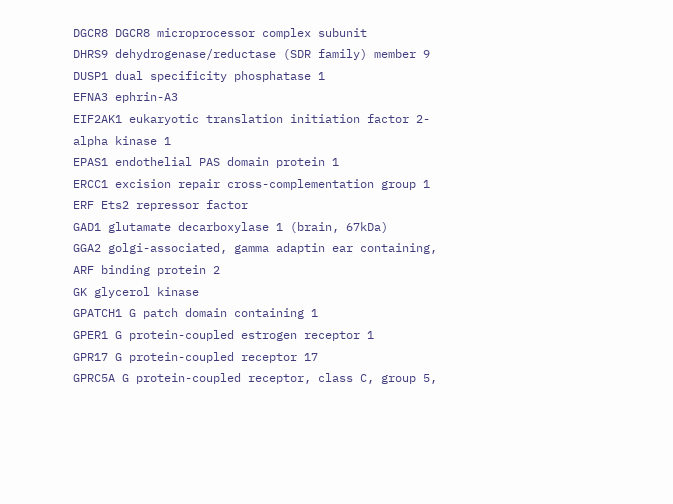DGCR8 DGCR8 microprocessor complex subunit
DHRS9 dehydrogenase/reductase (SDR family) member 9
DUSP1 dual specificity phosphatase 1
EFNA3 ephrin-A3
EIF2AK1 eukaryotic translation initiation factor 2-alpha kinase 1
EPAS1 endothelial PAS domain protein 1
ERCC1 excision repair cross-complementation group 1
ERF Ets2 repressor factor
GAD1 glutamate decarboxylase 1 (brain, 67kDa)
GGA2 golgi-associated, gamma adaptin ear containing, ARF binding protein 2
GK glycerol kinase
GPATCH1 G patch domain containing 1
GPER1 G protein-coupled estrogen receptor 1
GPR17 G protein-coupled receptor 17
GPRC5A G protein-coupled receptor, class C, group 5,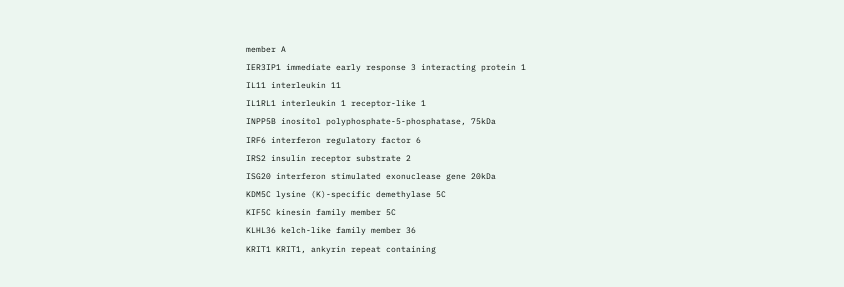member A
IER3IP1 immediate early response 3 interacting protein 1
IL11 interleukin 11
IL1RL1 interleukin 1 receptor-like 1
INPP5B inositol polyphosphate-5-phosphatase, 75kDa
IRF6 interferon regulatory factor 6
IRS2 insulin receptor substrate 2
ISG20 interferon stimulated exonuclease gene 20kDa
KDM5C lysine (K)-specific demethylase 5C
KIF5C kinesin family member 5C
KLHL36 kelch-like family member 36
KRIT1 KRIT1, ankyrin repeat containing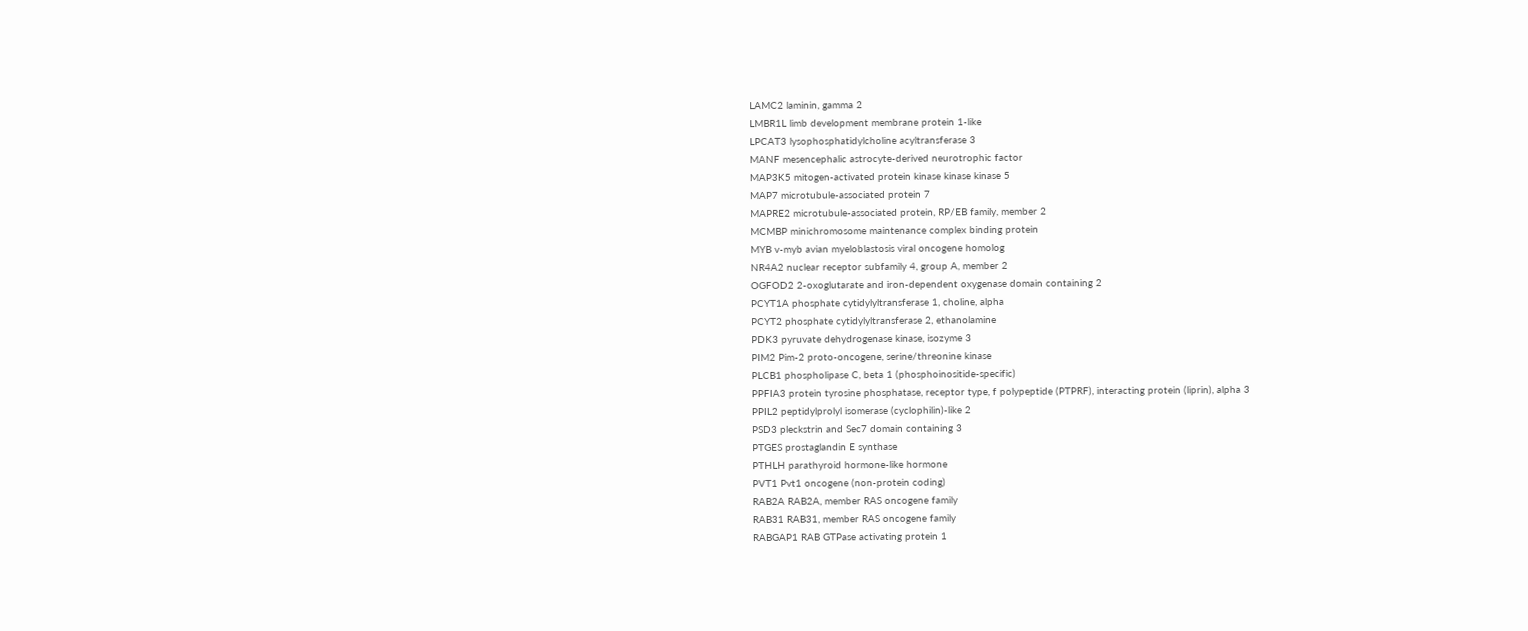LAMC2 laminin, gamma 2
LMBR1L limb development membrane protein 1-like
LPCAT3 lysophosphatidylcholine acyltransferase 3
MANF mesencephalic astrocyte-derived neurotrophic factor
MAP3K5 mitogen-activated protein kinase kinase kinase 5
MAP7 microtubule-associated protein 7
MAPRE2 microtubule-associated protein, RP/EB family, member 2
MCMBP minichromosome maintenance complex binding protein
MYB v-myb avian myeloblastosis viral oncogene homolog
NR4A2 nuclear receptor subfamily 4, group A, member 2
OGFOD2 2-oxoglutarate and iron-dependent oxygenase domain containing 2
PCYT1A phosphate cytidylyltransferase 1, choline, alpha
PCYT2 phosphate cytidylyltransferase 2, ethanolamine
PDK3 pyruvate dehydrogenase kinase, isozyme 3
PIM2 Pim-2 proto-oncogene, serine/threonine kinase
PLCB1 phospholipase C, beta 1 (phosphoinositide-specific)
PPFIA3 protein tyrosine phosphatase, receptor type, f polypeptide (PTPRF), interacting protein (liprin), alpha 3
PPIL2 peptidylprolyl isomerase (cyclophilin)-like 2
PSD3 pleckstrin and Sec7 domain containing 3
PTGES prostaglandin E synthase
PTHLH parathyroid hormone-like hormone
PVT1 Pvt1 oncogene (non-protein coding)
RAB2A RAB2A, member RAS oncogene family
RAB31 RAB31, member RAS oncogene family
RABGAP1 RAB GTPase activating protein 1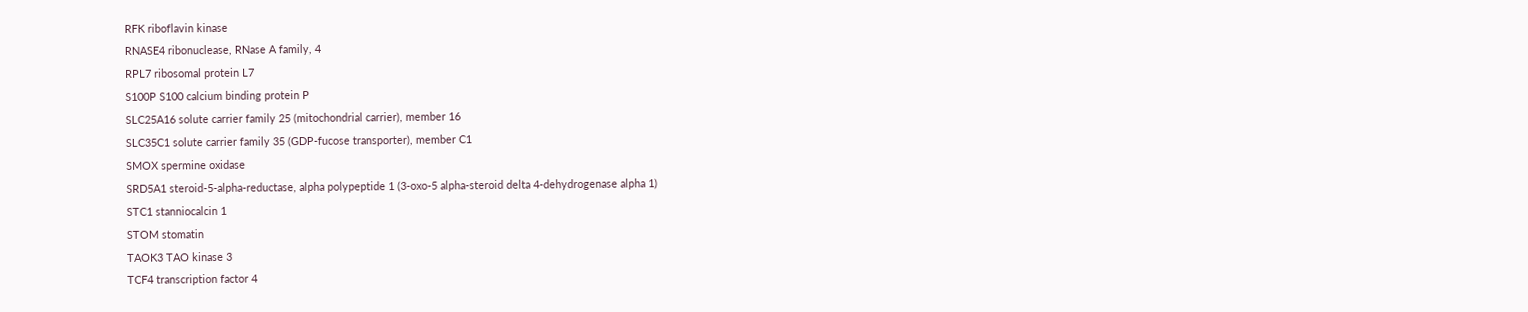RFK riboflavin kinase
RNASE4 ribonuclease, RNase A family, 4
RPL7 ribosomal protein L7
S100P S100 calcium binding protein P
SLC25A16 solute carrier family 25 (mitochondrial carrier), member 16
SLC35C1 solute carrier family 35 (GDP-fucose transporter), member C1
SMOX spermine oxidase
SRD5A1 steroid-5-alpha-reductase, alpha polypeptide 1 (3-oxo-5 alpha-steroid delta 4-dehydrogenase alpha 1)
STC1 stanniocalcin 1
STOM stomatin
TAOK3 TAO kinase 3
TCF4 transcription factor 4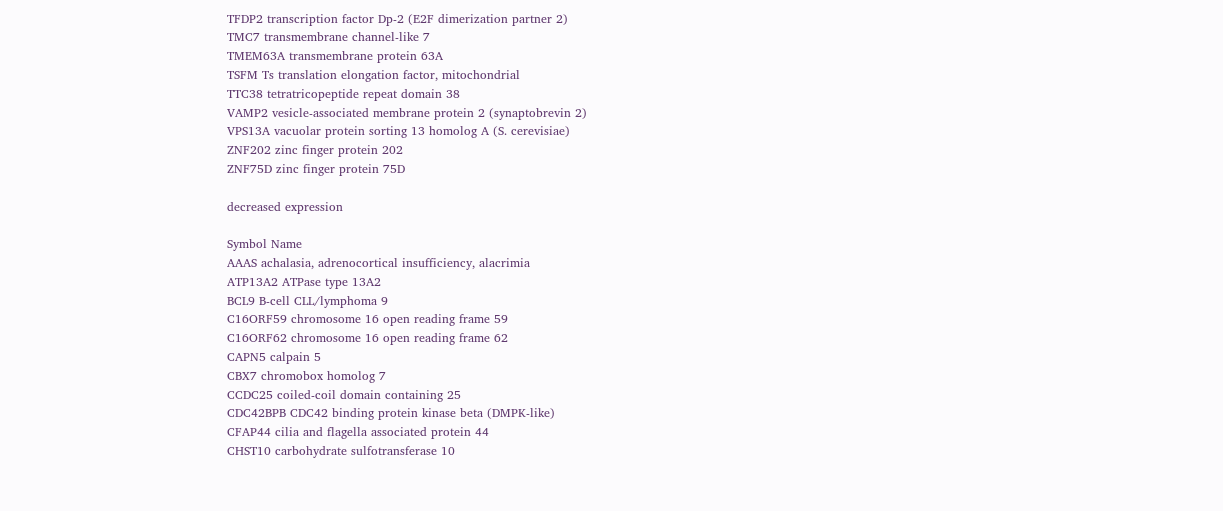TFDP2 transcription factor Dp-2 (E2F dimerization partner 2)
TMC7 transmembrane channel-like 7
TMEM63A transmembrane protein 63A
TSFM Ts translation elongation factor, mitochondrial
TTC38 tetratricopeptide repeat domain 38
VAMP2 vesicle-associated membrane protein 2 (synaptobrevin 2)
VPS13A vacuolar protein sorting 13 homolog A (S. cerevisiae)
ZNF202 zinc finger protein 202
ZNF75D zinc finger protein 75D

decreased expression

Symbol Name
AAAS achalasia, adrenocortical insufficiency, alacrimia
ATP13A2 ATPase type 13A2
BCL9 B-cell CLL/lymphoma 9
C16ORF59 chromosome 16 open reading frame 59
C16ORF62 chromosome 16 open reading frame 62
CAPN5 calpain 5
CBX7 chromobox homolog 7
CCDC25 coiled-coil domain containing 25
CDC42BPB CDC42 binding protein kinase beta (DMPK-like)
CFAP44 cilia and flagella associated protein 44
CHST10 carbohydrate sulfotransferase 10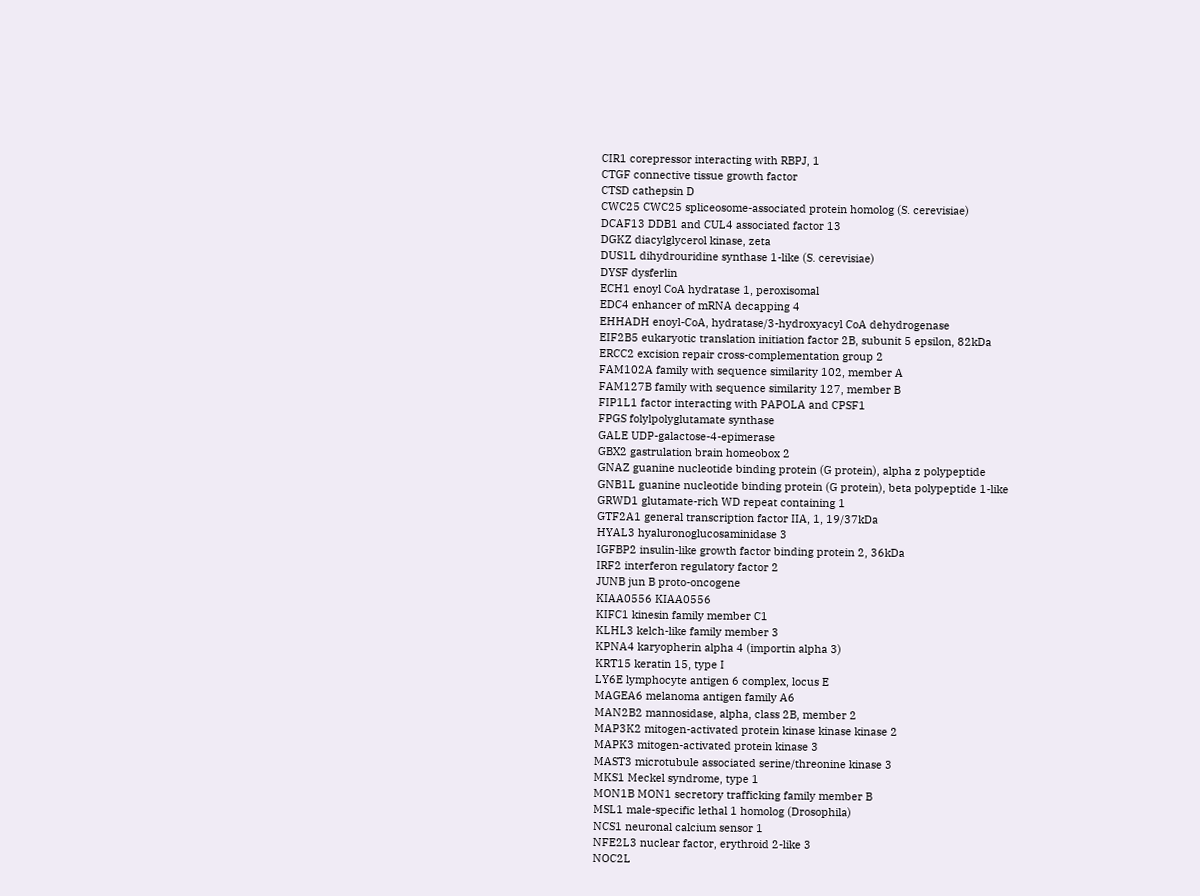CIR1 corepressor interacting with RBPJ, 1
CTGF connective tissue growth factor
CTSD cathepsin D
CWC25 CWC25 spliceosome-associated protein homolog (S. cerevisiae)
DCAF13 DDB1 and CUL4 associated factor 13
DGKZ diacylglycerol kinase, zeta
DUS1L dihydrouridine synthase 1-like (S. cerevisiae)
DYSF dysferlin
ECH1 enoyl CoA hydratase 1, peroxisomal
EDC4 enhancer of mRNA decapping 4
EHHADH enoyl-CoA, hydratase/3-hydroxyacyl CoA dehydrogenase
EIF2B5 eukaryotic translation initiation factor 2B, subunit 5 epsilon, 82kDa
ERCC2 excision repair cross-complementation group 2
FAM102A family with sequence similarity 102, member A
FAM127B family with sequence similarity 127, member B
FIP1L1 factor interacting with PAPOLA and CPSF1
FPGS folylpolyglutamate synthase
GALE UDP-galactose-4-epimerase
GBX2 gastrulation brain homeobox 2
GNAZ guanine nucleotide binding protein (G protein), alpha z polypeptide
GNB1L guanine nucleotide binding protein (G protein), beta polypeptide 1-like
GRWD1 glutamate-rich WD repeat containing 1
GTF2A1 general transcription factor IIA, 1, 19/37kDa
HYAL3 hyaluronoglucosaminidase 3
IGFBP2 insulin-like growth factor binding protein 2, 36kDa
IRF2 interferon regulatory factor 2
JUNB jun B proto-oncogene
KIAA0556 KIAA0556
KIFC1 kinesin family member C1
KLHL3 kelch-like family member 3
KPNA4 karyopherin alpha 4 (importin alpha 3)
KRT15 keratin 15, type I
LY6E lymphocyte antigen 6 complex, locus E
MAGEA6 melanoma antigen family A6
MAN2B2 mannosidase, alpha, class 2B, member 2
MAP3K2 mitogen-activated protein kinase kinase kinase 2
MAPK3 mitogen-activated protein kinase 3
MAST3 microtubule associated serine/threonine kinase 3
MKS1 Meckel syndrome, type 1
MON1B MON1 secretory trafficking family member B
MSL1 male-specific lethal 1 homolog (Drosophila)
NCS1 neuronal calcium sensor 1
NFE2L3 nuclear factor, erythroid 2-like 3
NOC2L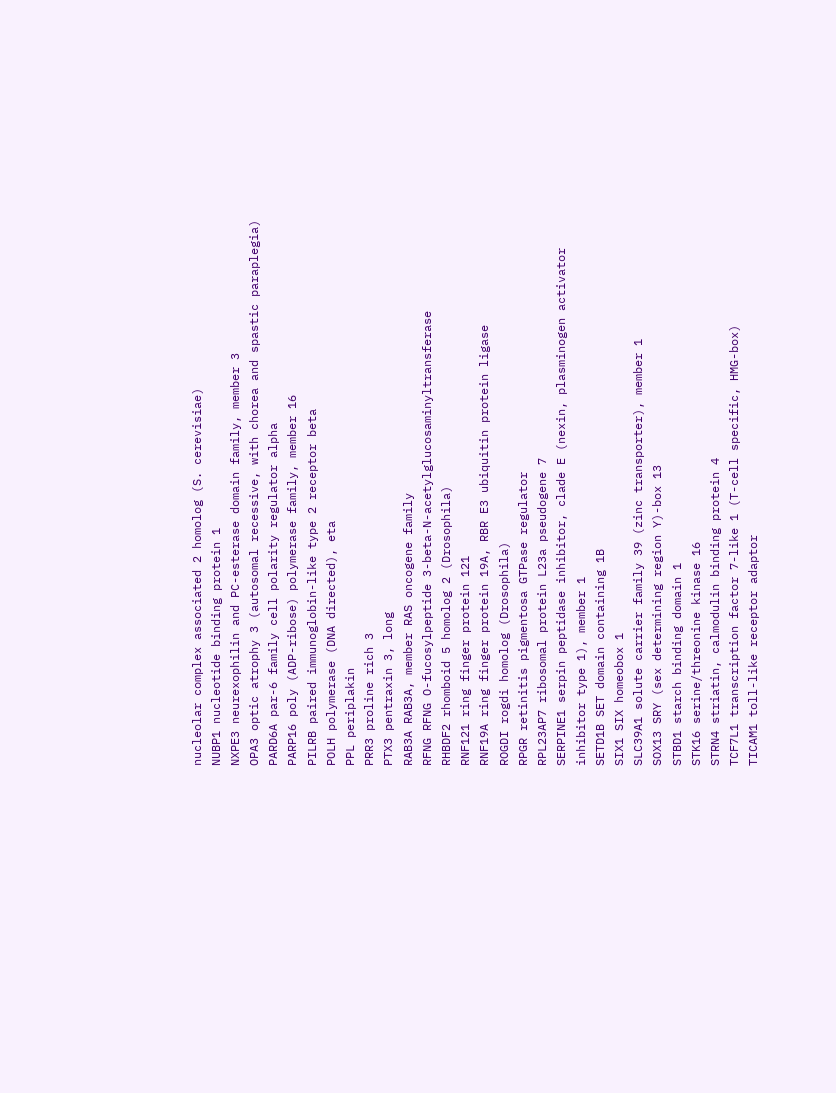nucleolar complex associated 2 homolog (S. cerevisiae)
NUBP1 nucleotide binding protein 1
NXPE3 neurexophilin and PC-esterase domain family, member 3
OPA3 optic atrophy 3 (autosomal recessive, with chorea and spastic paraplegia)
PARD6A par-6 family cell polarity regulator alpha
PARP16 poly (ADP-ribose) polymerase family, member 16
PILRB paired immunoglobin-like type 2 receptor beta
POLH polymerase (DNA directed), eta
PPL periplakin
PRR3 proline rich 3
PTX3 pentraxin 3, long
RAB3A RAB3A, member RAS oncogene family
RFNG RFNG O-fucosylpeptide 3-beta-N-acetylglucosaminyltransferase
RHBDF2 rhomboid 5 homolog 2 (Drosophila)
RNF121 ring finger protein 121
RNF19A ring finger protein 19A, RBR E3 ubiquitin protein ligase
ROGDI rogdi homolog (Drosophila)
RPGR retinitis pigmentosa GTPase regulator
RPL23AP7 ribosomal protein L23a pseudogene 7
SERPINE1 serpin peptidase inhibitor, clade E (nexin, plasminogen activator inhibitor type 1), member 1
SETD1B SET domain containing 1B
SIX1 SIX homeobox 1
SLC39A1 solute carrier family 39 (zinc transporter), member 1
SOX13 SRY (sex determining region Y)-box 13
STBD1 starch binding domain 1
STK16 serine/threonine kinase 16
STRN4 striatin, calmodulin binding protein 4
TCF7L1 transcription factor 7-like 1 (T-cell specific, HMG-box)
TICAM1 toll-like receptor adaptor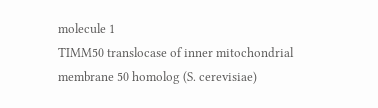molecule 1
TIMM50 translocase of inner mitochondrial membrane 50 homolog (S. cerevisiae)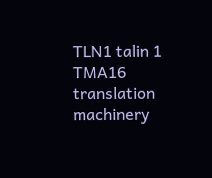TLN1 talin 1
TMA16 translation machinery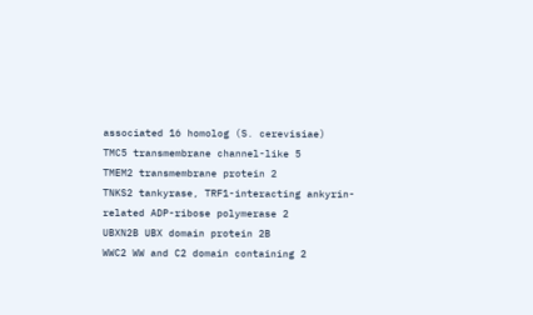associated 16 homolog (S. cerevisiae)
TMC5 transmembrane channel-like 5
TMEM2 transmembrane protein 2
TNKS2 tankyrase, TRF1-interacting ankyrin-related ADP-ribose polymerase 2
UBXN2B UBX domain protein 2B
WWC2 WW and C2 domain containing 2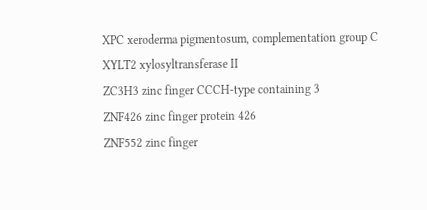XPC xeroderma pigmentosum, complementation group C
XYLT2 xylosyltransferase II
ZC3H3 zinc finger CCCH-type containing 3
ZNF426 zinc finger protein 426
ZNF552 zinc finger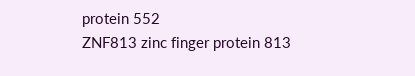protein 552
ZNF813 zinc finger protein 813